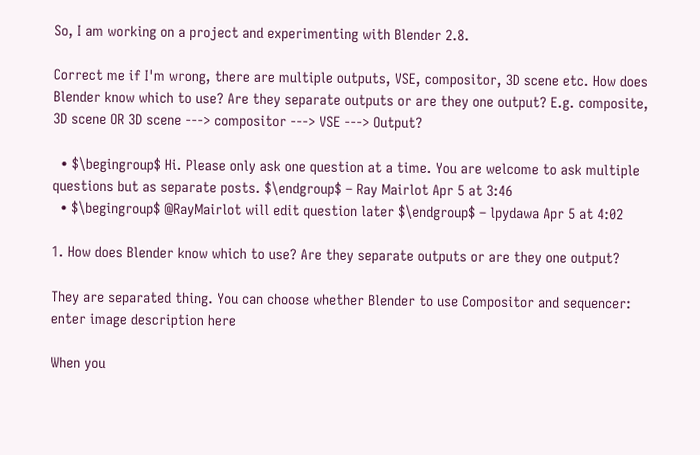So, I am working on a project and experimenting with Blender 2.8.

Correct me if I'm wrong, there are multiple outputs, VSE, compositor, 3D scene etc. How does Blender know which to use? Are they separate outputs or are they one output? E.g. composite, 3D scene OR 3D scene ---> compositor ---> VSE ---> Output?

  • $\begingroup$ Hi. Please only ask one question at a time. You are welcome to ask multiple questions but as separate posts. $\endgroup$ – Ray Mairlot Apr 5 at 3:46
  • $\begingroup$ @RayMairlot will edit question later $\endgroup$ – lpydawa Apr 5 at 4:02

1. How does Blender know which to use? Are they separate outputs or are they one output?

They are separated thing. You can choose whether Blender to use Compositor and sequencer: enter image description here

When you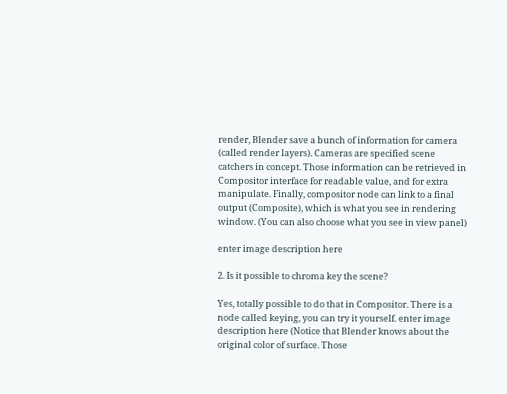render, Blender save a bunch of information for camera (called render layers). Cameras are specified scene catchers in concept. Those information can be retrieved in Compositor interface for readable value, and for extra manipulate. Finally, compositor node can link to a final output (Composite), which is what you see in rendering window. (You can also choose what you see in view panel)

enter image description here

2. Is it possible to chroma key the scene?

Yes, totally possible to do that in Compositor. There is a node called keying, you can try it yourself. enter image description here (Notice that Blender knows about the original color of surface. Those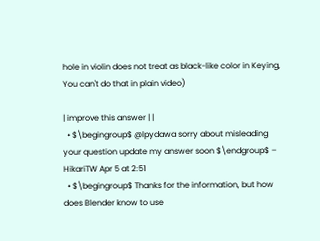hole in violin does not treat as black-like color in Keying, You can't do that in plain video)

| improve this answer | |
  • $\begingroup$ @lpydawa sorry about misleading your question update my answer soon $\endgroup$ – HikariTW Apr 5 at 2:51
  • $\begingroup$ Thanks for the information, but how does Blender know to use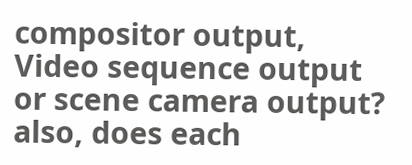compositor output, Video sequence output or scene camera output? also, does each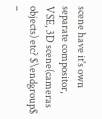scene have it's own separate compositor, VSE, 3D scene(cameras objects) etc? $\endgroup$ –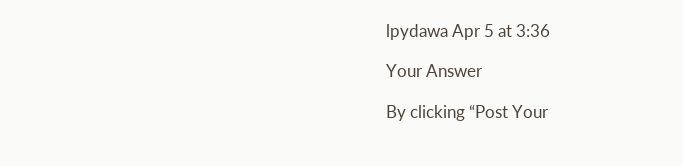lpydawa Apr 5 at 3:36

Your Answer

By clicking “Post Your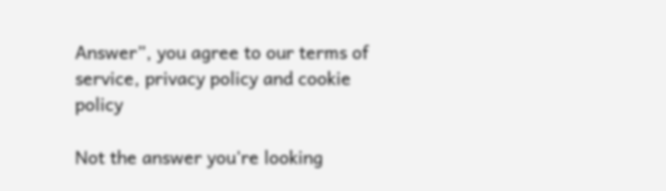Answer”, you agree to our terms of service, privacy policy and cookie policy

Not the answer you're looking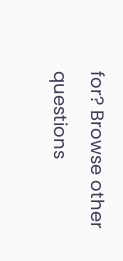for? Browse other questions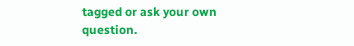tagged or ask your own question.